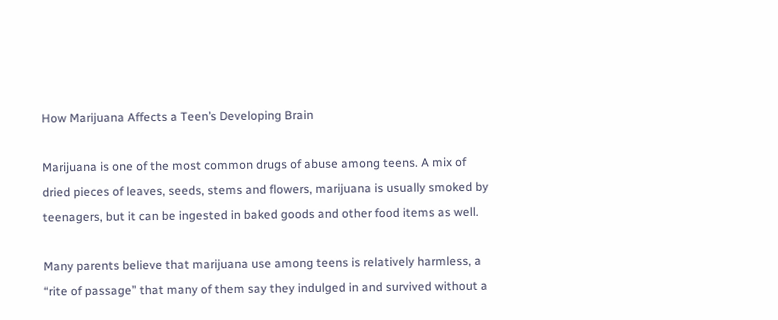How Marijuana Affects a Teen’s Developing Brain

Marijuana is one of the most common drugs of abuse among teens. A mix of dried pieces of leaves, seeds, stems and flowers, marijuana is usually smoked by teenagers, but it can be ingested in baked goods and other food items as well.

Many parents believe that marijuana use among teens is relatively harmless, a “rite of passage” that many of them say they indulged in and survived without a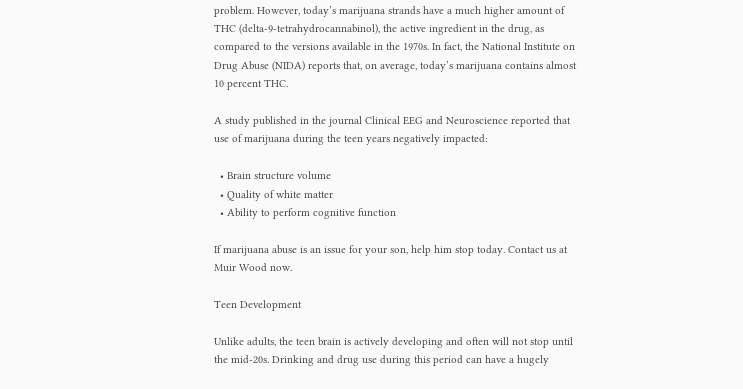problem. However, today’s marijuana strands have a much higher amount of THC (delta-9-tetrahydrocannabinol), the active ingredient in the drug, as compared to the versions available in the 1970s. In fact, the National Institute on Drug Abuse (NIDA) reports that, on average, today’s marijuana contains almost 10 percent THC.

A study published in the journal Clinical EEG and Neuroscience reported that use of marijuana during the teen years negatively impacted:

  • Brain structure volume
  • Quality of white matter
  • Ability to perform cognitive function

If marijuana abuse is an issue for your son, help him stop today. Contact us at Muir Wood now.

Teen Development

Unlike adults, the teen brain is actively developing and often will not stop until the mid-20s. Drinking and drug use during this period can have a hugely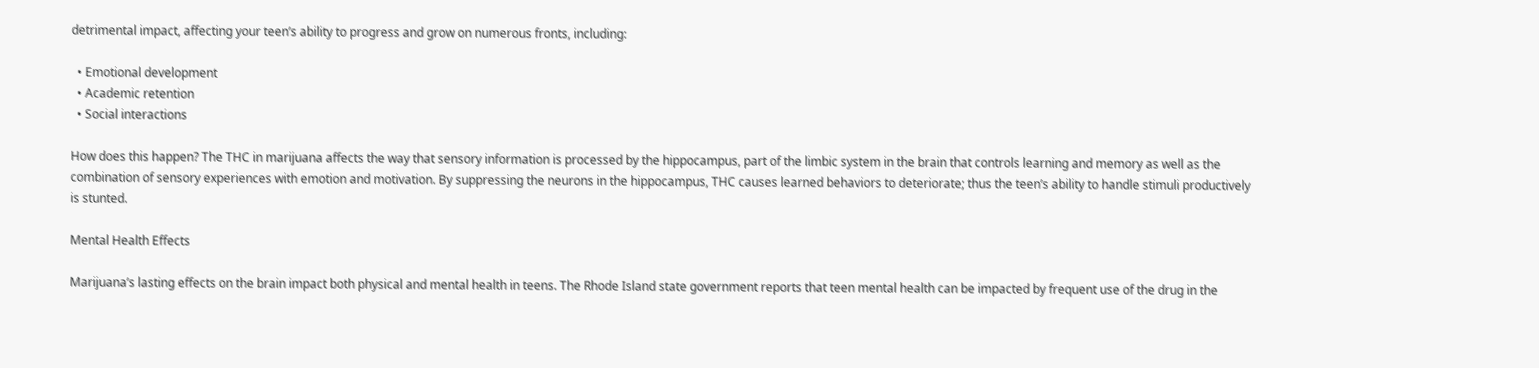detrimental impact, affecting your teen’s ability to progress and grow on numerous fronts, including:

  • Emotional development
  • Academic retention
  • Social interactions

How does this happen? The THC in marijuana affects the way that sensory information is processed by the hippocampus, part of the limbic system in the brain that controls learning and memory as well as the combination of sensory experiences with emotion and motivation. By suppressing the neurons in the hippocampus, THC causes learned behaviors to deteriorate; thus the teen’s ability to handle stimuli productively is stunted.

Mental Health Effects

Marijuana’s lasting effects on the brain impact both physical and mental health in teens. The Rhode Island state government reports that teen mental health can be impacted by frequent use of the drug in the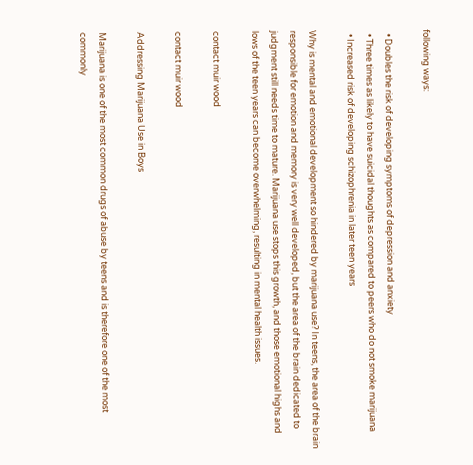following ways:

  • Doubles the risk of developing symptoms of depression and anxiety
  • Three times as likely to have suicidal thoughts as compared to peers who do not smoke marijuana
  • Increased risk of developing schizophrenia in later teen years

Why is mental and emotional development so hindered by marijuana use? In teens, the area of the brain responsible for emotion and memory is very well developed, but the area of the brain dedicated to judgment still needs time to mature. Marijuana use stops this growth, and those emotional highs and lows of the teen years can become overwhelming, resulting in mental health issues.

contact muir wood

contact muir wood

Addressing Marijuana Use in Boys

Marijuana is one of the most common drugs of abuse by teens and is therefore one of the most commonly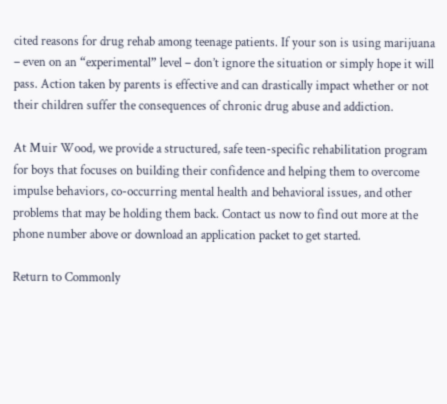cited reasons for drug rehab among teenage patients. If your son is using marijuana – even on an “experimental” level – don’t ignore the situation or simply hope it will pass. Action taken by parents is effective and can drastically impact whether or not their children suffer the consequences of chronic drug abuse and addiction.

At Muir Wood, we provide a structured, safe teen-specific rehabilitation program for boys that focuses on building their confidence and helping them to overcome impulse behaviors, co-occurring mental health and behavioral issues, and other problems that may be holding them back. Contact us now to find out more at the phone number above or download an application packet to get started.

Return to Commonly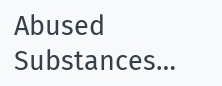Abused Substances…